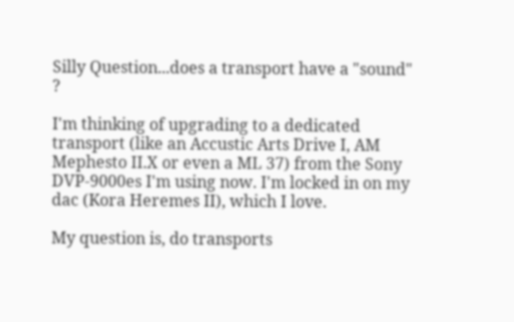Silly Question...does a transport have a "sound" ?

I'm thinking of upgrading to a dedicated transport (like an Accustic Arts Drive I, AM Mephesto II.X or even a ML 37) from the Sony DVP-9000es I'm using now. I'm locked in on my dac (Kora Heremes II), which I love.

My question is, do transports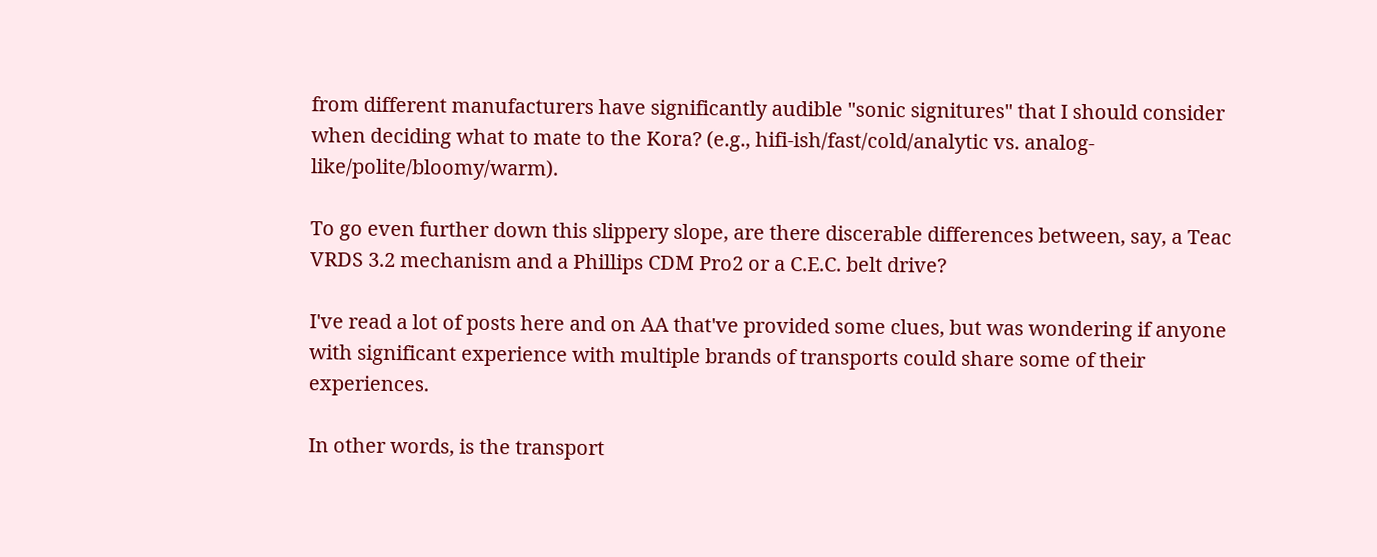from different manufacturers have significantly audible "sonic signitures" that I should consider when deciding what to mate to the Kora? (e.g., hifi-ish/fast/cold/analytic vs. analog-like/polite/bloomy/warm).

To go even further down this slippery slope, are there discerable differences between, say, a Teac VRDS 3.2 mechanism and a Phillips CDM Pro2 or a C.E.C. belt drive?

I've read a lot of posts here and on AA that've provided some clues, but was wondering if anyone with significant experience with multiple brands of transports could share some of their experiences.

In other words, is the transport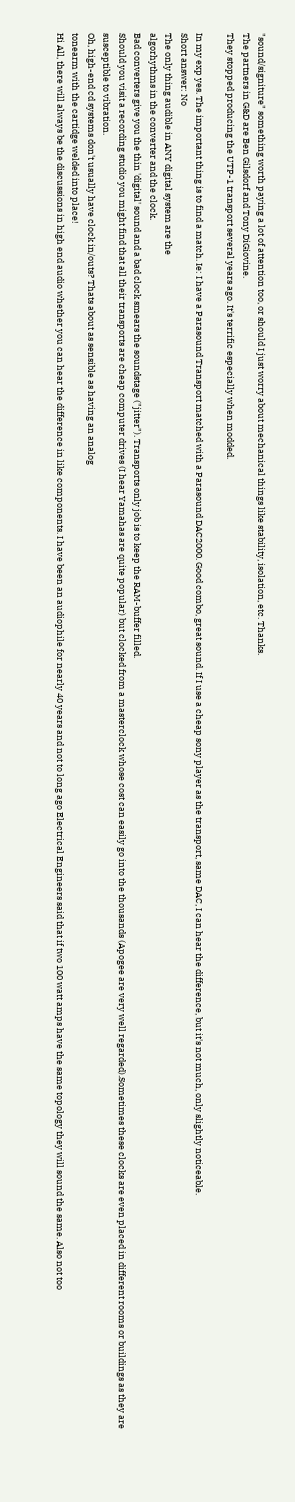"sound/signiture" something worth paying a lot of attention too, or should I just worry about mechanical things like stability, isolation, etc. Thanks.
The partners in G&D are Ben Gilsdorf and Tony DiGiovine.
They stopped producing the UTP-1 transport several years ago. It's terrific especially when modded.

In my exp yes. The important thing is to find a match. Ie: I have a Parasound Transport matched with a Parasound DAC2000. Good combo, great sound. If I use a cheap sony player as the transport, same DAC, I can hear the difference, but it's not much, only slightly noticeable.
Short answer: No
The only thing audible in ANY digital system are the
algorhythms in the converter and the clock.
Bad converters give you the thin 'digital' sound and a bad clock smears the soundstage ("jitter"). Transports only job is to keep the RAM-buffer filled.
Should you visit a recording studio you might find that all their transports are cheap computer drives (I hear Yamahas are quite popular) but clocked from a masterclock whose cost can easily go into the thousands (Apogee are very well regarded).Sometimes these clocks are even placed in different rooms or buildings as they are susceptible to vibration.
Oh, high-end cd systems don't usually have clock in/outs? Thats about as sensible as having an analog
tonearm with the cartidge welded into place!
Hi All, there will always be the discussions in high end audio whether you can hear the difference in like components. I have been an audiophile for nearly 40 years and not to long ago Electrical Engineers said that if two 100 watt amps have the same topology they will sound the same. Also not too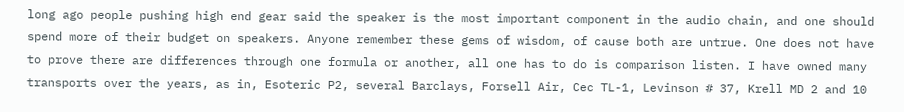long ago people pushing high end gear said the speaker is the most important component in the audio chain, and one should spend more of their budget on speakers. Anyone remember these gems of wisdom, of cause both are untrue. One does not have to prove there are differences through one formula or another, all one has to do is comparison listen. I have owned many transports over the years, as in, Esoteric P2, several Barclays, Forsell Air, Cec TL-1, Levinson # 37, Krell MD 2 and 10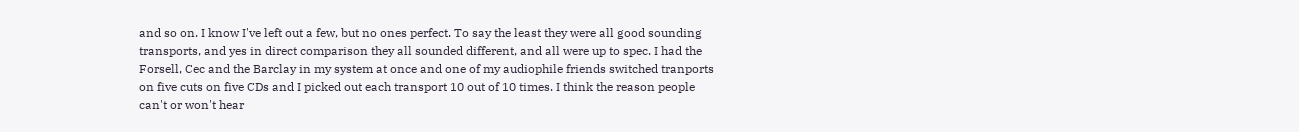and so on. I know I've left out a few, but no ones perfect. To say the least they were all good sounding transports, and yes in direct comparison they all sounded different, and all were up to spec. I had the Forsell, Cec and the Barclay in my system at once and one of my audiophile friends switched tranports on five cuts on five CDs and I picked out each transport 10 out of 10 times. I think the reason people can't or won't hear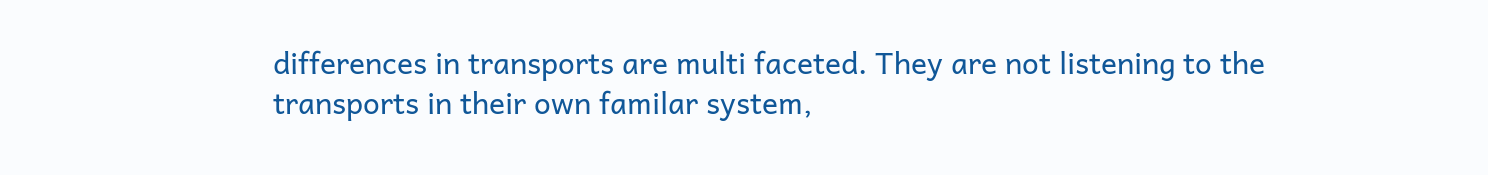differences in transports are multi faceted. They are not listening to the transports in their own familar system,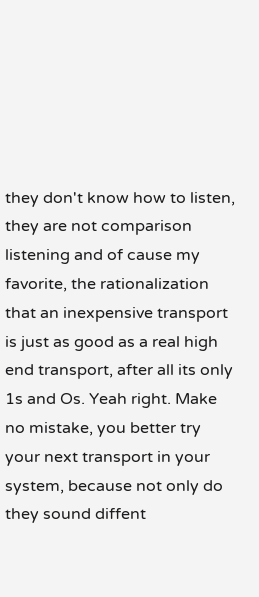they don't know how to listen, they are not comparison listening and of cause my favorite, the rationalization that an inexpensive transport is just as good as a real high end transport, after all its only 1s and Os. Yeah right. Make no mistake, you better try your next transport in your system, because not only do they sound diffent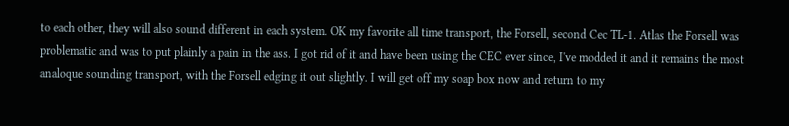to each other, they will also sound different in each system. OK my favorite all time transport, the Forsell, second Cec TL-1. Atlas the Forsell was problematic and was to put plainly a pain in the ass. I got rid of it and have been using the CEC ever since, I've modded it and it remains the most analoque sounding transport, with the Forsell edging it out slightly. I will get off my soap box now and return to my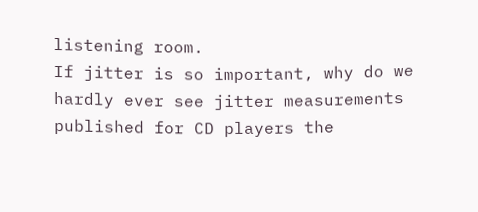listening room.
If jitter is so important, why do we hardly ever see jitter measurements published for CD players the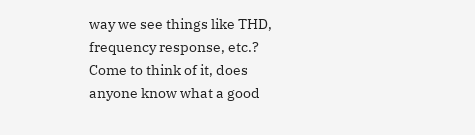way we see things like THD, frequency response, etc.? Come to think of it, does anyone know what a good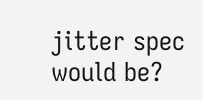jitter spec would be?